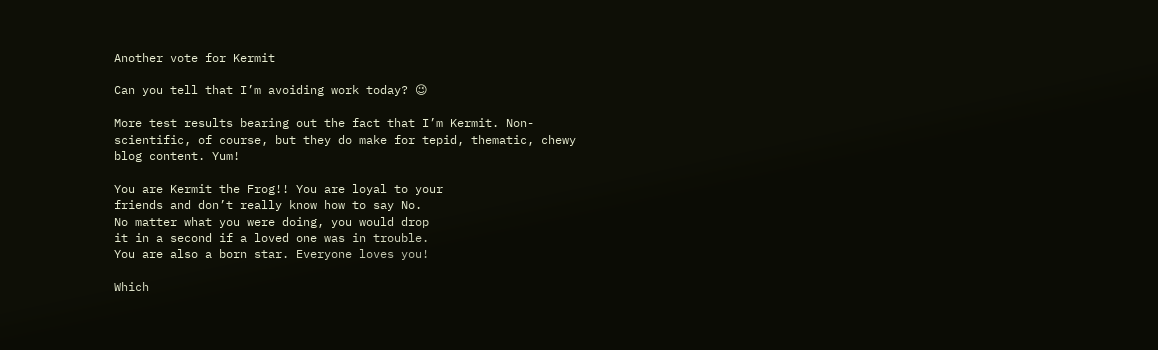Another vote for Kermit

Can you tell that I’m avoiding work today? 😉

More test results bearing out the fact that I’m Kermit. Non-scientific, of course, but they do make for tepid, thematic, chewy blog content. Yum!

You are Kermit the Frog!! You are loyal to your
friends and don’t really know how to say No.
No matter what you were doing, you would drop
it in a second if a loved one was in trouble.
You are also a born star. Everyone loves you!

Which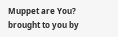Muppet are You?
brought to you by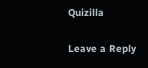Quizilla

Leave a Reply